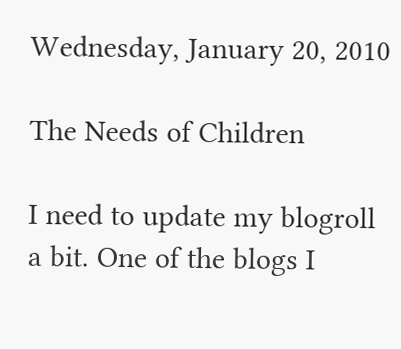Wednesday, January 20, 2010

The Needs of Children

I need to update my blogroll a bit. One of the blogs I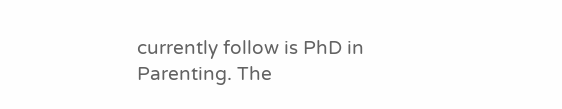currently follow is PhD in Parenting. The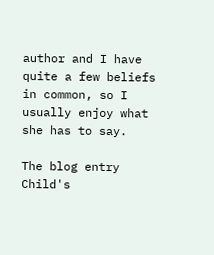author and I have quite a few beliefs in common, so I usually enjoy what she has to say.

The blog entry Child's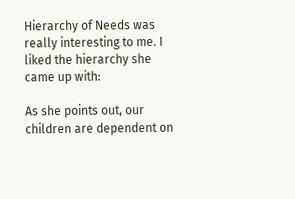Hierarchy of Needs was really interesting to me. I liked the hierarchy she came up with:

As she points out, our children are dependent on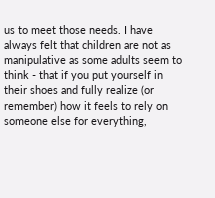us to meet those needs. I have always felt that children are not as manipulative as some adults seem to think - that if you put yourself in their shoes and fully realize (or remember) how it feels to rely on someone else for everything,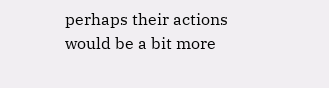perhaps their actions would be a bit more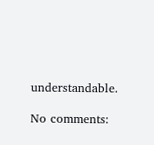understandable.

No comments: